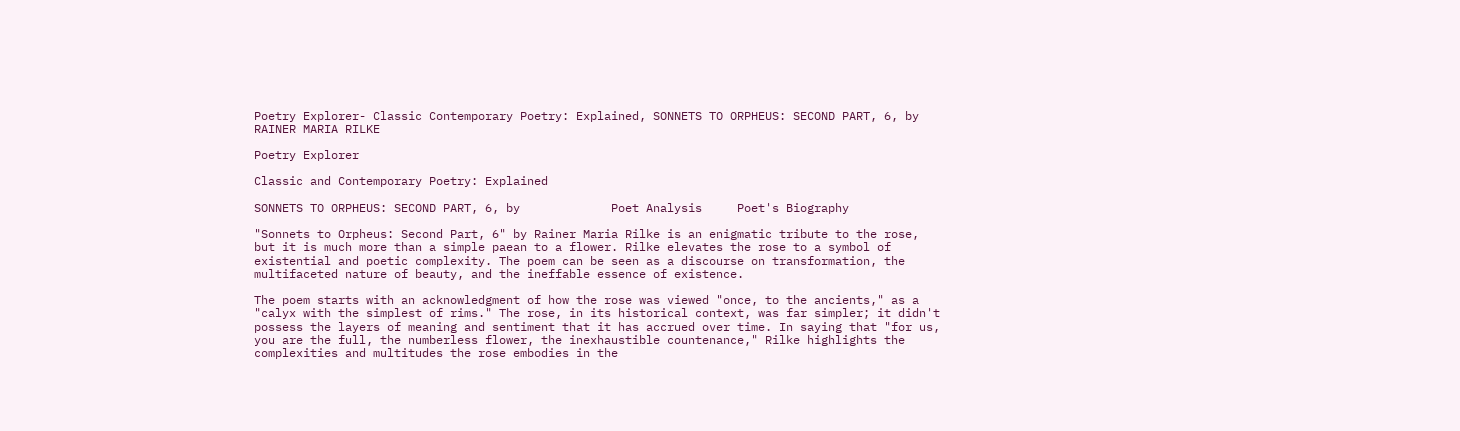Poetry Explorer- Classic Contemporary Poetry: Explained, SONNETS TO ORPHEUS: SECOND PART, 6, by RAINER MARIA RILKE

Poetry Explorer

Classic and Contemporary Poetry: Explained

SONNETS TO ORPHEUS: SECOND PART, 6, by             Poet Analysis     Poet's Biography

"Sonnets to Orpheus: Second Part, 6" by Rainer Maria Rilke is an enigmatic tribute to the rose, but it is much more than a simple paean to a flower. Rilke elevates the rose to a symbol of existential and poetic complexity. The poem can be seen as a discourse on transformation, the multifaceted nature of beauty, and the ineffable essence of existence.

The poem starts with an acknowledgment of how the rose was viewed "once, to the ancients," as a "calyx with the simplest of rims." The rose, in its historical context, was far simpler; it didn't possess the layers of meaning and sentiment that it has accrued over time. In saying that "for us, you are the full, the numberless flower, the inexhaustible countenance," Rilke highlights the complexities and multitudes the rose embodies in the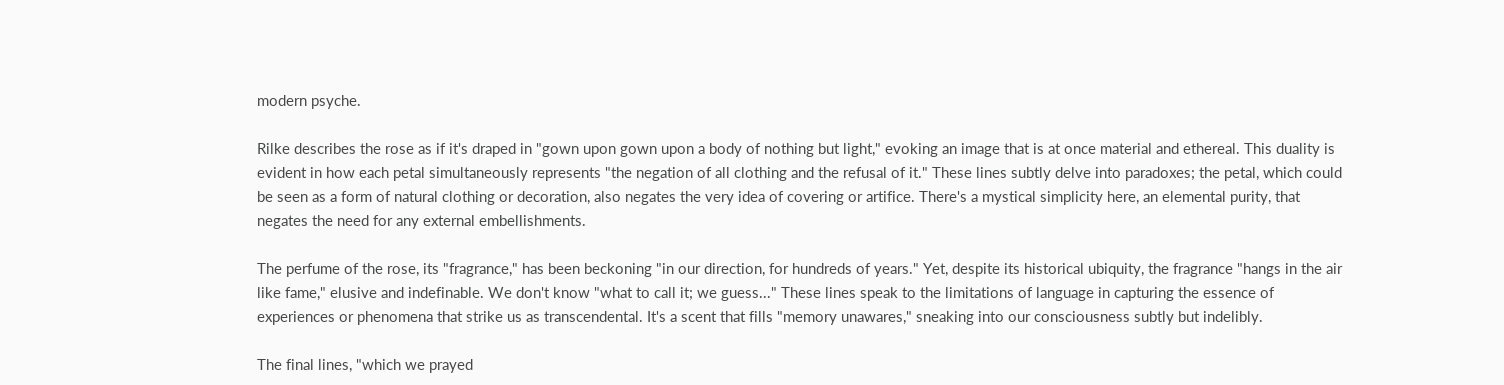modern psyche.

Rilke describes the rose as if it's draped in "gown upon gown upon a body of nothing but light," evoking an image that is at once material and ethereal. This duality is evident in how each petal simultaneously represents "the negation of all clothing and the refusal of it." These lines subtly delve into paradoxes; the petal, which could be seen as a form of natural clothing or decoration, also negates the very idea of covering or artifice. There's a mystical simplicity here, an elemental purity, that negates the need for any external embellishments.

The perfume of the rose, its "fragrance," has been beckoning "in our direction, for hundreds of years." Yet, despite its historical ubiquity, the fragrance "hangs in the air like fame," elusive and indefinable. We don't know "what to call it; we guess..." These lines speak to the limitations of language in capturing the essence of experiences or phenomena that strike us as transcendental. It's a scent that fills "memory unawares," sneaking into our consciousness subtly but indelibly.

The final lines, "which we prayed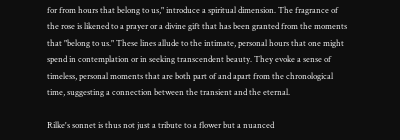for from hours that belong to us," introduce a spiritual dimension. The fragrance of the rose is likened to a prayer or a divine gift that has been granted from the moments that "belong to us." These lines allude to the intimate, personal hours that one might spend in contemplation or in seeking transcendent beauty. They evoke a sense of timeless, personal moments that are both part of and apart from the chronological time, suggesting a connection between the transient and the eternal.

Rilke's sonnet is thus not just a tribute to a flower but a nuanced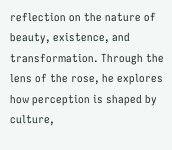reflection on the nature of beauty, existence, and transformation. Through the lens of the rose, he explores how perception is shaped by culture,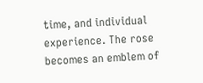time, and individual experience. The rose becomes an emblem of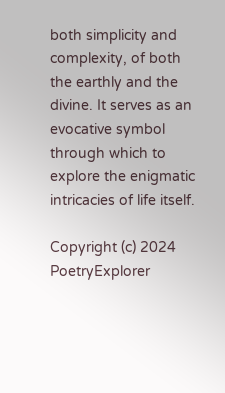both simplicity and complexity, of both the earthly and the divine. It serves as an evocative symbol through which to explore the enigmatic intricacies of life itself.

Copyright (c) 2024 PoetryExplorer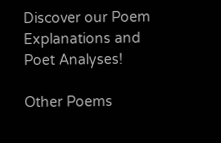Discover our Poem Explanations and Poet Analyses!

Other Poems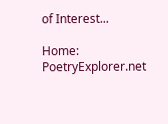of Interest...

Home: PoetryExplorer.net